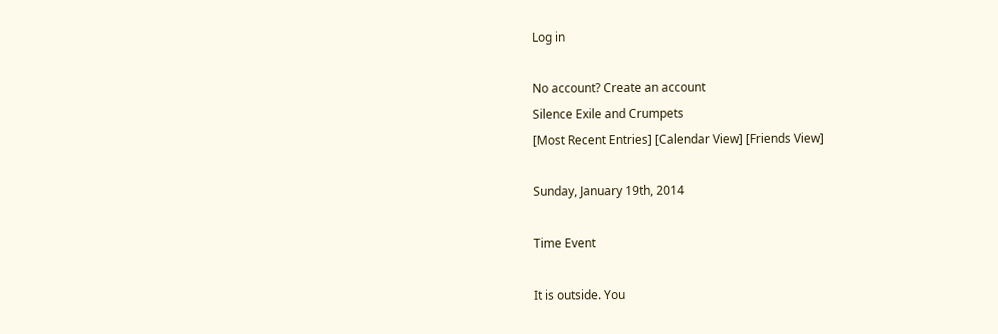Log in

No account? Create an account
Silence Exile and Crumpets
[Most Recent Entries] [Calendar View] [Friends View]

Sunday, January 19th, 2014

Time Event

It is outside. You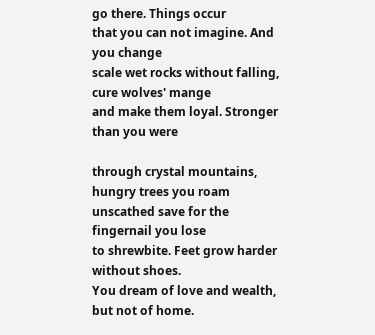go there. Things occur
that you can not imagine. And you change
scale wet rocks without falling, cure wolves' mange
and make them loyal. Stronger than you were

through crystal mountains, hungry trees you roam
unscathed save for the fingernail you lose
to shrewbite. Feet grow harder without shoes.
You dream of love and wealth, but not of home.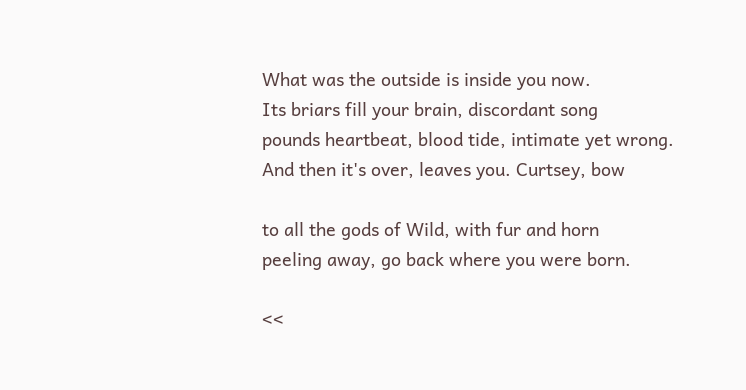What was the outside is inside you now.
Its briars fill your brain, discordant song
pounds heartbeat, blood tide, intimate yet wrong.
And then it's over, leaves you. Curtsey, bow

to all the gods of Wild, with fur and horn
peeling away, go back where you were born.

<<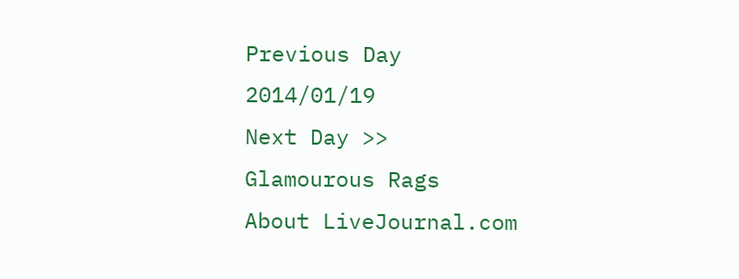Previous Day 2014/01/19
Next Day >>
Glamourous Rags   About LiveJournal.com